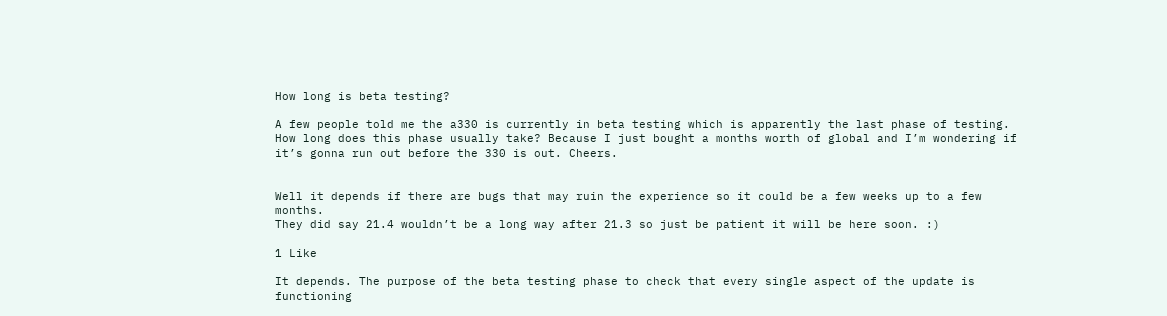How long is beta testing?

A few people told me the a330 is currently in beta testing which is apparently the last phase of testing. How long does this phase usually take? Because I just bought a months worth of global and I’m wondering if it’s gonna run out before the 330 is out. Cheers.


Well it depends if there are bugs that may ruin the experience so it could be a few weeks up to a few months.
They did say 21.4 wouldn’t be a long way after 21.3 so just be patient it will be here soon. :)

1 Like

It depends. The purpose of the beta testing phase to check that every single aspect of the update is functioning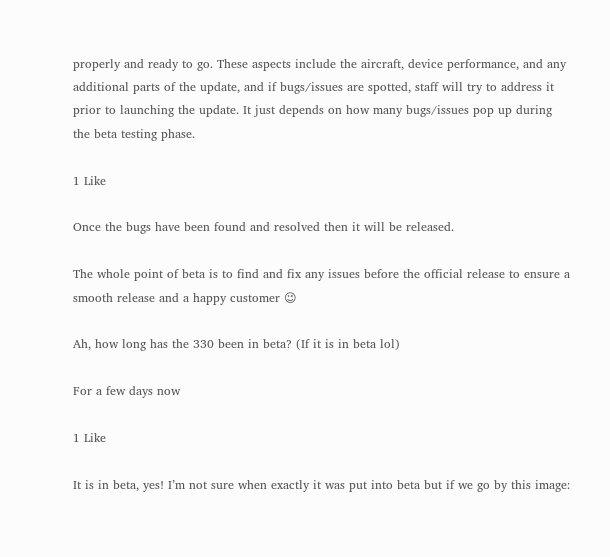properly and ready to go. These aspects include the aircraft, device performance, and any additional parts of the update, and if bugs/issues are spotted, staff will try to address it prior to launching the update. It just depends on how many bugs/issues pop up during the beta testing phase.

1 Like

Once the bugs have been found and resolved then it will be released.

The whole point of beta is to find and fix any issues before the official release to ensure a smooth release and a happy customer 😉

Ah, how long has the 330 been in beta? (If it is in beta lol)

For a few days now

1 Like

It is in beta, yes! I’m not sure when exactly it was put into beta but if we go by this image: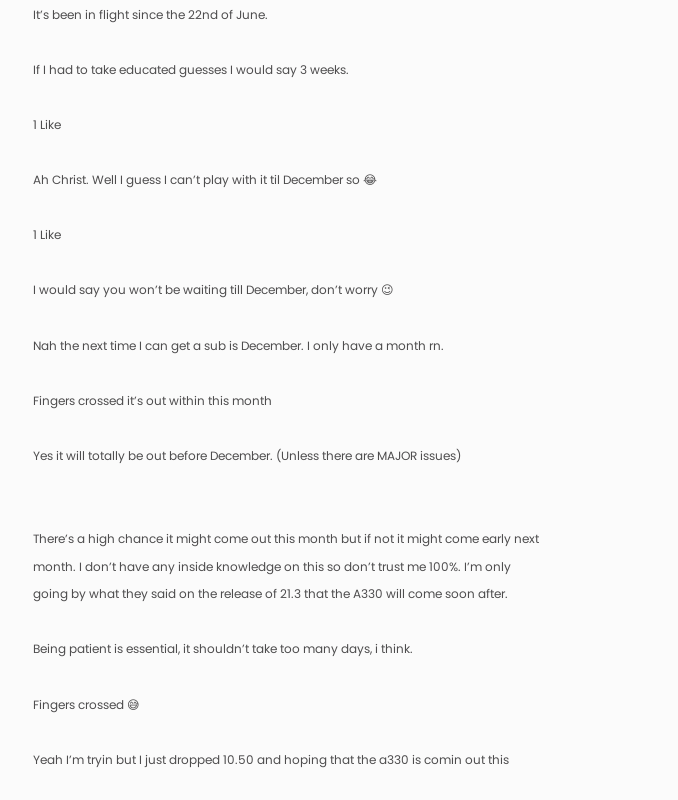It’s been in flight since the 22nd of June.

If I had to take educated guesses I would say 3 weeks.

1 Like

Ah Christ. Well I guess I can’t play with it til December so 😂

1 Like

I would say you won’t be waiting till December, don’t worry 😉

Nah the next time I can get a sub is December. I only have a month rn.

Fingers crossed it’s out within this month

Yes it will totally be out before December. (Unless there are MAJOR issues)


There’s a high chance it might come out this month but if not it might come early next month. I don’t have any inside knowledge on this so don’t trust me 100%. I’m only going by what they said on the release of 21.3 that the A330 will come soon after.

Being patient is essential, it shouldn’t take too many days, i think.

Fingers crossed 😅

Yeah I’m tryin but I just dropped 10.50 and hoping that the a330 is comin out this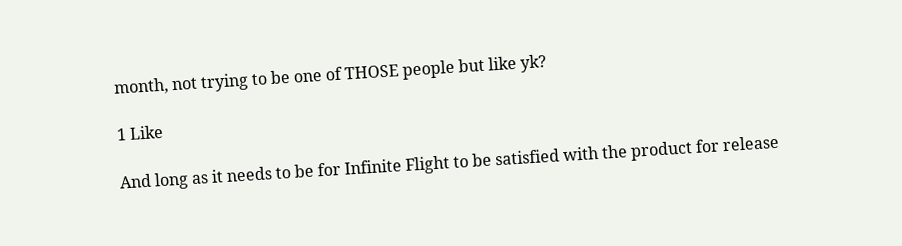month, not trying to be one of THOSE people but like yk?

1 Like

And long as it needs to be for Infinite Flight to be satisfied with the product for release